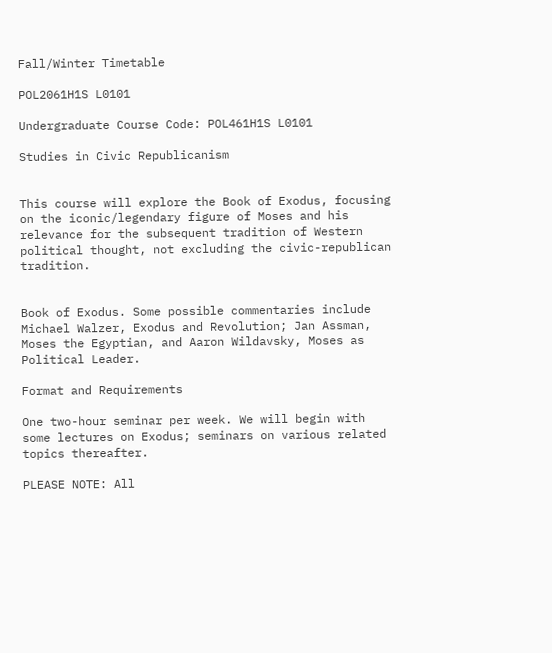Fall/Winter Timetable

POL2061H1S L0101

Undergraduate Course Code: POL461H1S L0101

Studies in Civic Republicanism


This course will explore the Book of Exodus, focusing on the iconic/legendary figure of Moses and his relevance for the subsequent tradition of Western political thought, not excluding the civic-republican tradition.


Book of Exodus. Some possible commentaries include Michael Walzer, Exodus and Revolution; Jan Assman, Moses the Egyptian, and Aaron Wildavsky, Moses as Political Leader.

Format and Requirements

One two-hour seminar per week. We will begin with some lectures on Exodus; seminars on various related topics thereafter.

PLEASE NOTE: All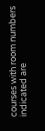courses with room numbers indicated are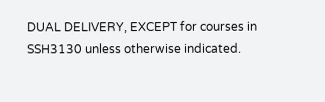DUAL DELIVERY, EXCEPT for courses in SSH3130 unless otherwise indicated.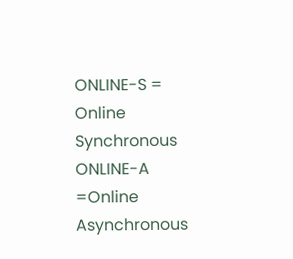ONLINE-S = Online Synchronous
ONLINE-A =Online Asynchronous